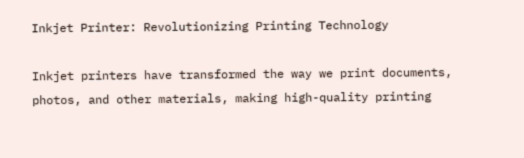Inkjet Printer: Revolutionizing Printing Technology

Inkjet printers have transformed the way we print documents, photos, and other materials, making high-quality printing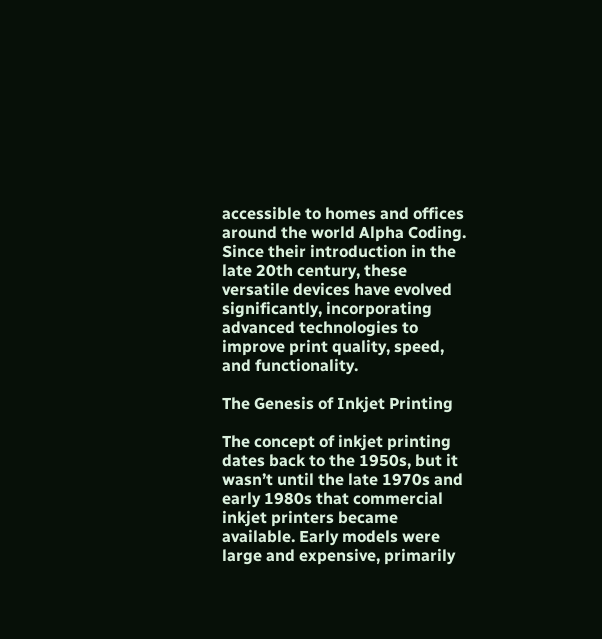accessible to homes and offices around the world Alpha Coding. Since their introduction in the late 20th century, these versatile devices have evolved significantly, incorporating advanced technologies to improve print quality, speed, and functionality.

The Genesis of Inkjet Printing

The concept of inkjet printing dates back to the 1950s, but it wasn’t until the late 1970s and early 1980s that commercial inkjet printers became available. Early models were large and expensive, primarily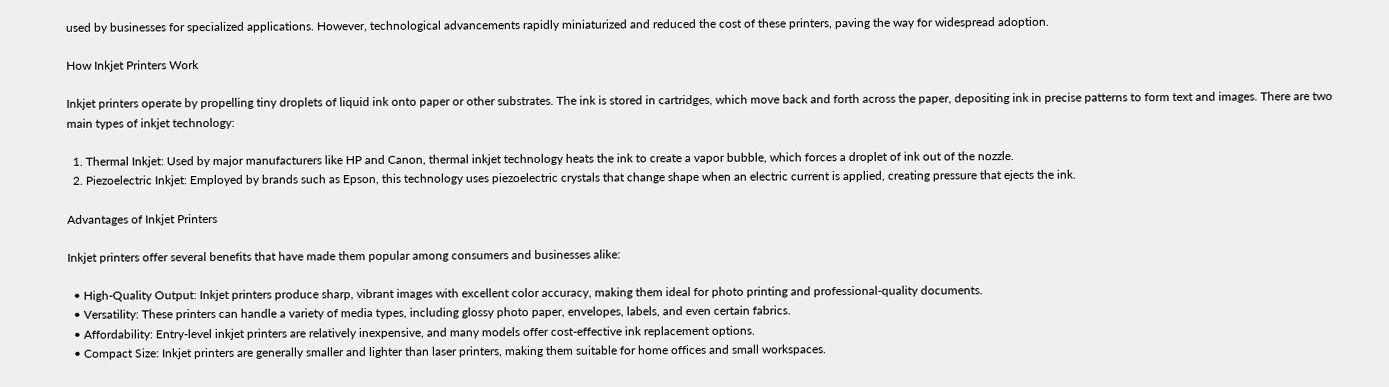used by businesses for specialized applications. However, technological advancements rapidly miniaturized and reduced the cost of these printers, paving the way for widespread adoption.

How Inkjet Printers Work

Inkjet printers operate by propelling tiny droplets of liquid ink onto paper or other substrates. The ink is stored in cartridges, which move back and forth across the paper, depositing ink in precise patterns to form text and images. There are two main types of inkjet technology:

  1. Thermal Inkjet: Used by major manufacturers like HP and Canon, thermal inkjet technology heats the ink to create a vapor bubble, which forces a droplet of ink out of the nozzle.
  2. Piezoelectric Inkjet: Employed by brands such as Epson, this technology uses piezoelectric crystals that change shape when an electric current is applied, creating pressure that ejects the ink.

Advantages of Inkjet Printers

Inkjet printers offer several benefits that have made them popular among consumers and businesses alike:

  • High-Quality Output: Inkjet printers produce sharp, vibrant images with excellent color accuracy, making them ideal for photo printing and professional-quality documents.
  • Versatility: These printers can handle a variety of media types, including glossy photo paper, envelopes, labels, and even certain fabrics.
  • Affordability: Entry-level inkjet printers are relatively inexpensive, and many models offer cost-effective ink replacement options.
  • Compact Size: Inkjet printers are generally smaller and lighter than laser printers, making them suitable for home offices and small workspaces.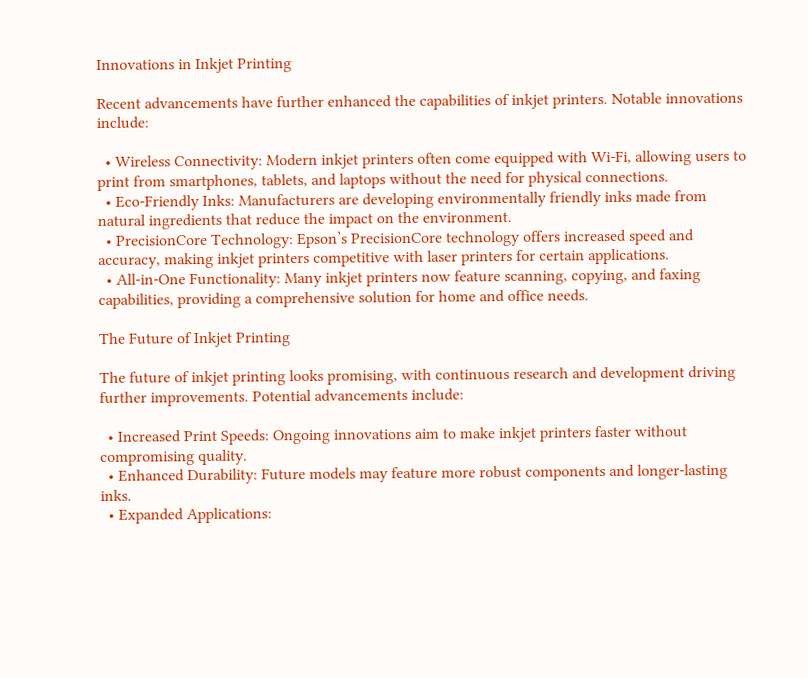Innovations in Inkjet Printing

Recent advancements have further enhanced the capabilities of inkjet printers. Notable innovations include:

  • Wireless Connectivity: Modern inkjet printers often come equipped with Wi-Fi, allowing users to print from smartphones, tablets, and laptops without the need for physical connections.
  • Eco-Friendly Inks: Manufacturers are developing environmentally friendly inks made from natural ingredients that reduce the impact on the environment.
  • PrecisionCore Technology: Epson’s PrecisionCore technology offers increased speed and accuracy, making inkjet printers competitive with laser printers for certain applications.
  • All-in-One Functionality: Many inkjet printers now feature scanning, copying, and faxing capabilities, providing a comprehensive solution for home and office needs.

The Future of Inkjet Printing

The future of inkjet printing looks promising, with continuous research and development driving further improvements. Potential advancements include:

  • Increased Print Speeds: Ongoing innovations aim to make inkjet printers faster without compromising quality.
  • Enhanced Durability: Future models may feature more robust components and longer-lasting inks.
  • Expanded Applications: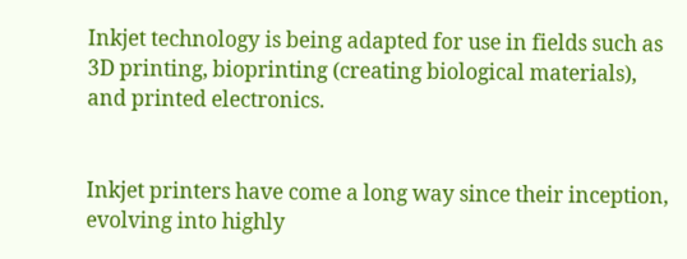Inkjet technology is being adapted for use in fields such as 3D printing, bioprinting (creating biological materials), and printed electronics.


Inkjet printers have come a long way since their inception, evolving into highly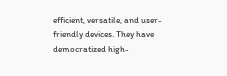efficient, versatile, and user-friendly devices. They have democratized high-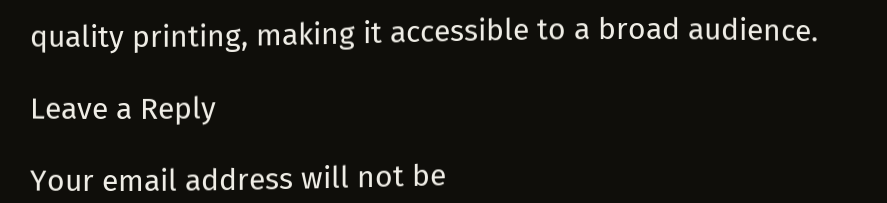quality printing, making it accessible to a broad audience.

Leave a Reply

Your email address will not be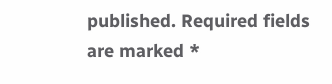published. Required fields are marked *